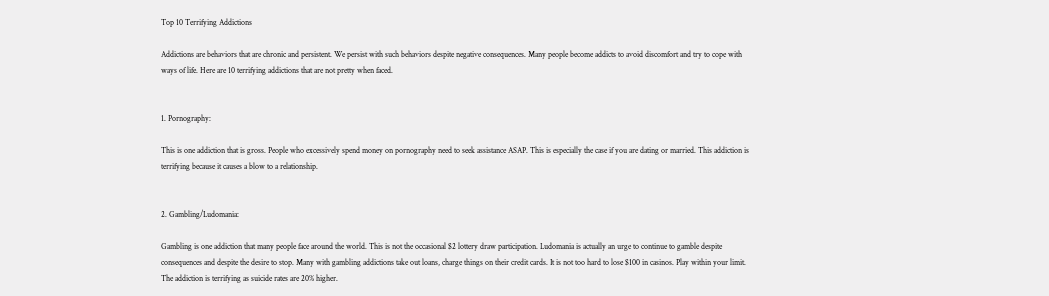Top 10 Terrifying Addictions

Addictions are behaviors that are chronic and persistent. We persist with such behaviors despite negative consequences. Many people become addicts to avoid discomfort and try to cope with ways of life. Here are 10 terrifying addictions that are not pretty when faced.


1. Pornography:

This is one addiction that is gross. People who excessively spend money on pornography need to seek assistance ASAP. This is especially the case if you are dating or married. This addiction is terrifying because it causes a blow to a relationship.


2. Gambling/Ludomania:

Gambling is one addiction that many people face around the world. This is not the occasional $2 lottery draw participation. Ludomania is actually an urge to continue to gamble despite consequences and despite the desire to stop. Many with gambling addictions take out loans, charge things on their credit cards. It is not too hard to lose $100 in casinos. Play within your limit. The addiction is terrifying as suicide rates are 20% higher.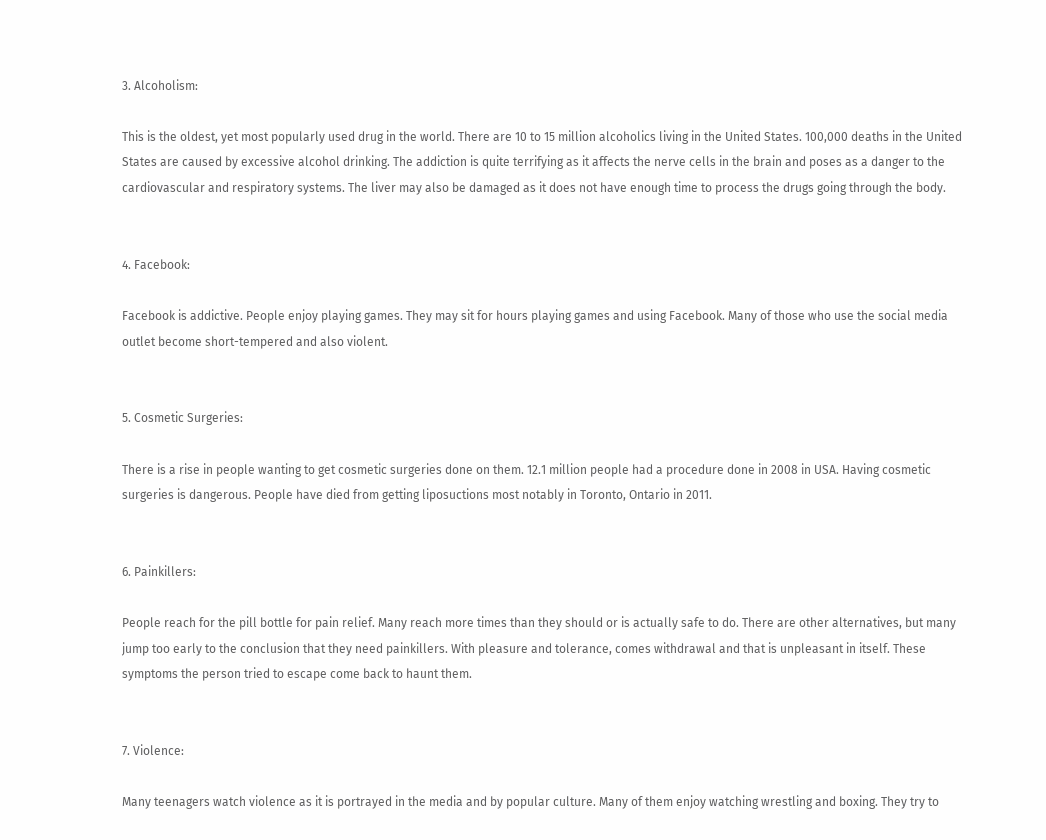3. Alcoholism:

This is the oldest, yet most popularly used drug in the world. There are 10 to 15 million alcoholics living in the United States. 100,000 deaths in the United States are caused by excessive alcohol drinking. The addiction is quite terrifying as it affects the nerve cells in the brain and poses as a danger to the cardiovascular and respiratory systems. The liver may also be damaged as it does not have enough time to process the drugs going through the body.


4. Facebook:

Facebook is addictive. People enjoy playing games. They may sit for hours playing games and using Facebook. Many of those who use the social media outlet become short-tempered and also violent.


5. Cosmetic Surgeries:

There is a rise in people wanting to get cosmetic surgeries done on them. 12.1 million people had a procedure done in 2008 in USA. Having cosmetic surgeries is dangerous. People have died from getting liposuctions most notably in Toronto, Ontario in 2011.


6. Painkillers:

People reach for the pill bottle for pain relief. Many reach more times than they should or is actually safe to do. There are other alternatives, but many jump too early to the conclusion that they need painkillers. With pleasure and tolerance, comes withdrawal and that is unpleasant in itself. These symptoms the person tried to escape come back to haunt them.


7. Violence:

Many teenagers watch violence as it is portrayed in the media and by popular culture. Many of them enjoy watching wrestling and boxing. They try to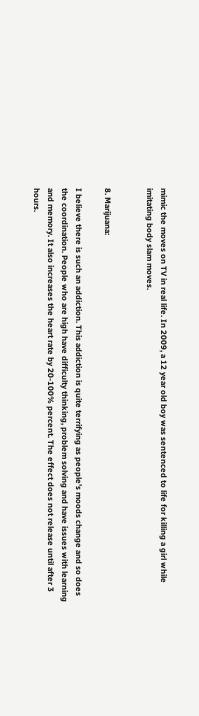mimic the moves on TV in real life. In 2009, a 12 year old boy was sentenced to life for killing a girl while imitating body slam moves.


8. Marijuana:

I believe there is such an addiction. This addiction is quite terrifying as people’s moods change and so does the coordination. People who are high have difficulty thinking, problem solving and have issues with learning and memory. It also increases the heart rate by 20-100% percent. The effect does not release until after 3 hours.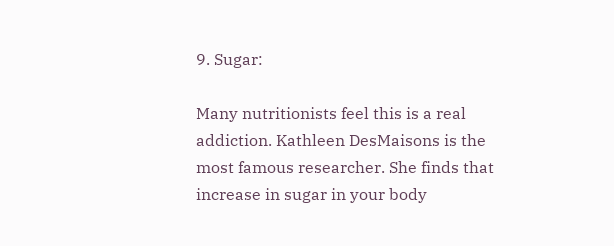9. Sugar:

Many nutritionists feel this is a real addiction. Kathleen DesMaisons is the most famous researcher. She finds that increase in sugar in your body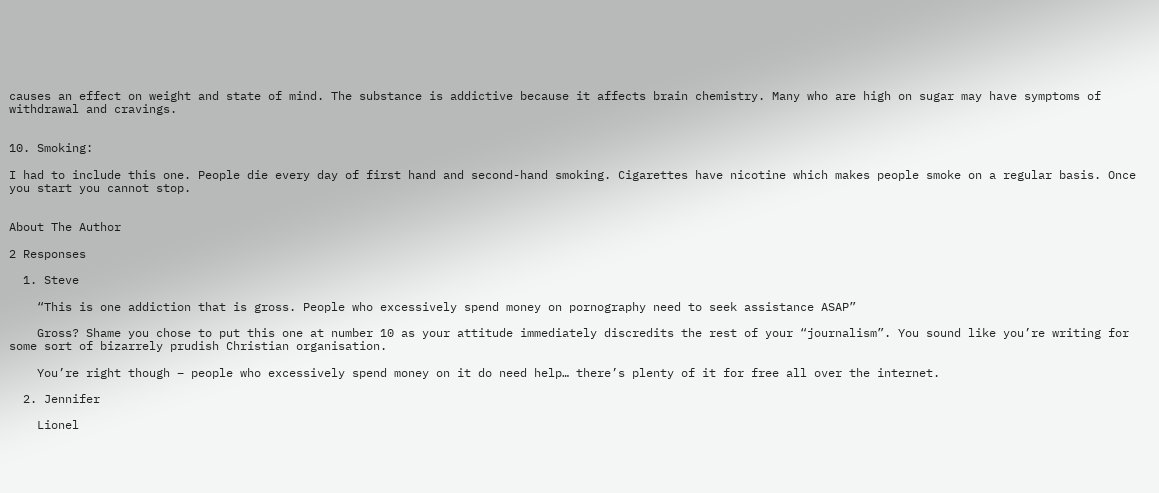causes an effect on weight and state of mind. The substance is addictive because it affects brain chemistry. Many who are high on sugar may have symptoms of withdrawal and cravings.


10. Smoking:

I had to include this one. People die every day of first hand and second-hand smoking. Cigarettes have nicotine which makes people smoke on a regular basis. Once you start you cannot stop.


About The Author

2 Responses

  1. Steve

    “This is one addiction that is gross. People who excessively spend money on pornography need to seek assistance ASAP”

    Gross? Shame you chose to put this one at number 10 as your attitude immediately discredits the rest of your “journalism”. You sound like you’re writing for some sort of bizarrely prudish Christian organisation.

    You’re right though – people who excessively spend money on it do need help… there’s plenty of it for free all over the internet.

  2. Jennifer

    Lionel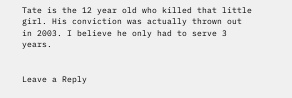Tate is the 12 year old who killed that little girl. His conviction was actually thrown out in 2003. I believe he only had to serve 3 years.


Leave a Reply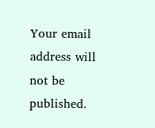Your email address will not be published.